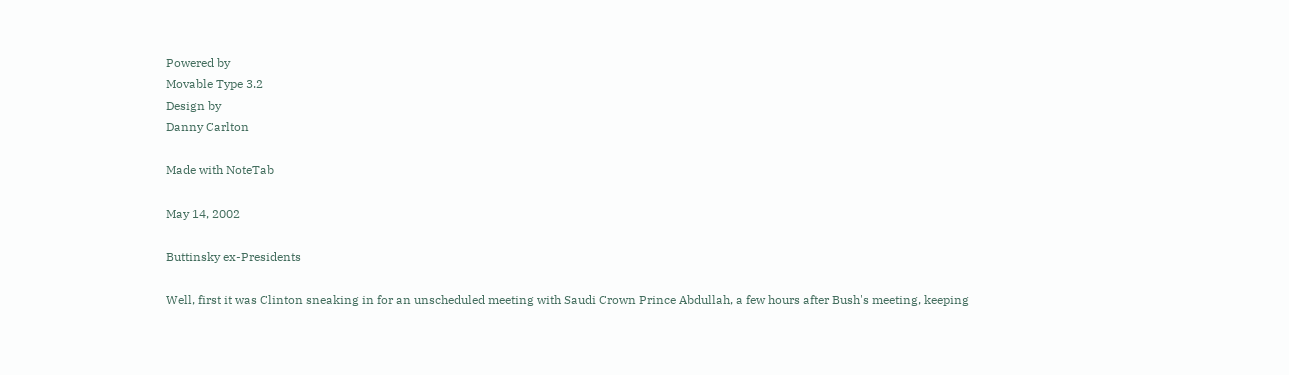Powered by
Movable Type 3.2
Design by
Danny Carlton

Made with NoteTab

May 14, 2002

Buttinsky ex-Presidents

Well, first it was Clinton sneaking in for an unscheduled meeting with Saudi Crown Prince Abdullah, a few hours after Bush's meeting, keeping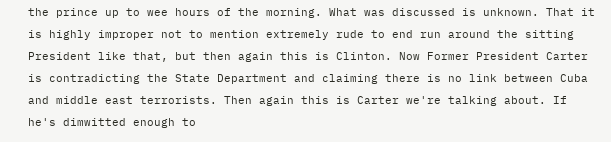the prince up to wee hours of the morning. What was discussed is unknown. That it is highly improper not to mention extremely rude to end run around the sitting President like that, but then again this is Clinton. Now Former President Carter is contradicting the State Department and claiming there is no link between Cuba and middle east terrorists. Then again this is Carter we're talking about. If he's dimwitted enough to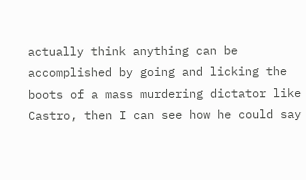actually think anything can be accomplished by going and licking the boots of a mass murdering dictator like Castro, then I can see how he could say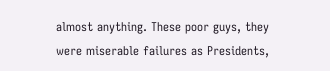almost anything. These poor guys, they were miserable failures as Presidents,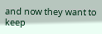and now they want to keep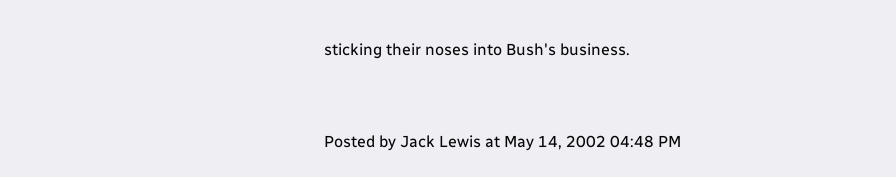sticking their noses into Bush's business.


Posted by Jack Lewis at May 14, 2002 04:48 PM